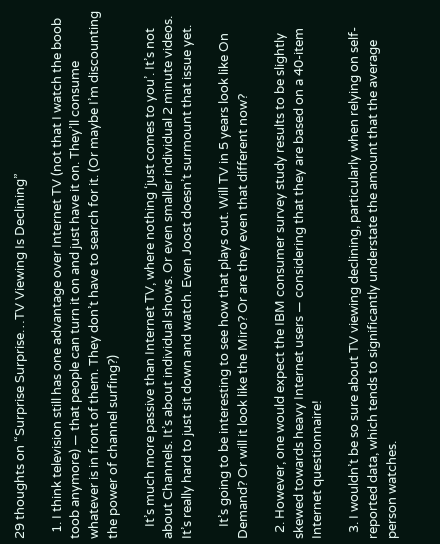29 thoughts on “Surprise Surprise…TV Viewing Is Declining”

  1. I think television still has one advantage over Internet TV (not that I watch the boob toob anymore) — that people can turn it on and just have it on. They’ll consume whatever is in front of them. They don’t have to search for it. (Or maybe I’m discounting the power of channel surfing?)

    It’s much more passive than Internet TV, where nothing ‘just comes to you’. It’s not about Channels. It’s about individual shows. Or even smaller individual 2 minute videos. It’s really hard to just sit down and watch. Even Joost doesn’t surmount that issue yet.

    It’s going to be interesting to see how that plays out. Will TV in 5 years look like On Demand? Or will it look like the Miro? Or are they even that different now?

  2. However, one would expect the IBM consumer survey study results to be slightly skewed towards heavy Internet users — considering that they are based on a 40-item Internet questionnaire!

  3. I wouldn’t be so sure about TV viewing declining, particularly when relying on self-reported data, which tends to significantly understate the amount that the average person watches.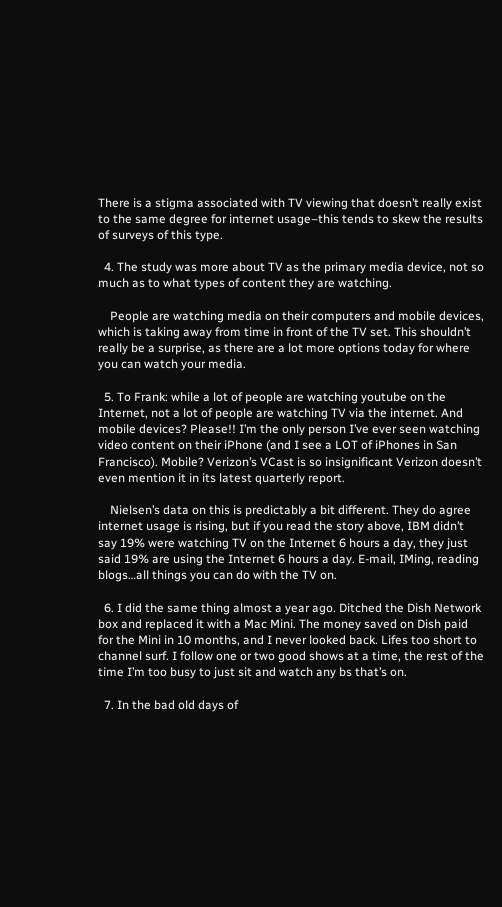There is a stigma associated with TV viewing that doesn’t really exist to the same degree for internet usage–this tends to skew the results of surveys of this type.

  4. The study was more about TV as the primary media device, not so much as to what types of content they are watching.

    People are watching media on their computers and mobile devices, which is taking away from time in front of the TV set. This shouldn’t really be a surprise, as there are a lot more options today for where you can watch your media.

  5. To Frank: while a lot of people are watching youtube on the Internet, not a lot of people are watching TV via the internet. And mobile devices? Please!! I’m the only person I’ve ever seen watching video content on their iPhone (and I see a LOT of iPhones in San Francisco). Mobile? Verizon’s VCast is so insignificant Verizon doesn’t even mention it in its latest quarterly report.

    Nielsen’s data on this is predictably a bit different. They do agree internet usage is rising, but if you read the story above, IBM didn’t say 19% were watching TV on the Internet 6 hours a day, they just said 19% are using the Internet 6 hours a day. E-mail, IMing, reading blogs…all things you can do with the TV on.

  6. I did the same thing almost a year ago. Ditched the Dish Network box and replaced it with a Mac Mini. The money saved on Dish paid for the Mini in 10 months, and I never looked back. Lifes too short to channel surf. I follow one or two good shows at a time, the rest of the time I’m too busy to just sit and watch any bs that’s on.

  7. In the bad old days of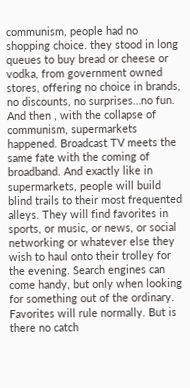communism, people had no shopping choice. they stood in long queues to buy bread or cheese or vodka, from government owned stores, offering no choice in brands, no discounts, no surprises…no fun. And then , with the collapse of communism, supermarkets happened. Broadcast TV meets the same fate with the coming of broadband. And exactly like in supermarkets, people will build blind trails to their most frequented alleys. They will find favorites in sports, or music, or news, or social networking or whatever else they wish to haul onto their trolley for the evening. Search engines can come handy, but only when looking for something out of the ordinary. Favorites will rule normally. But is there no catch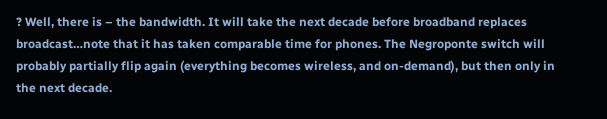? Well, there is – the bandwidth. It will take the next decade before broadband replaces broadcast…note that it has taken comparable time for phones. The Negroponte switch will probably partially flip again (everything becomes wireless, and on-demand), but then only in the next decade.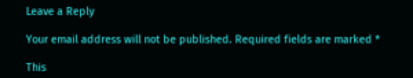Leave a Reply

Your email address will not be published. Required fields are marked *

This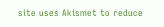site uses Akismet to reduce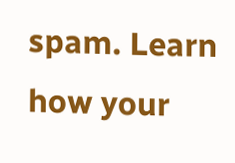spam. Learn how your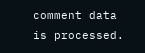comment data is processed.